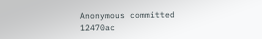Anonymous committed 12470ac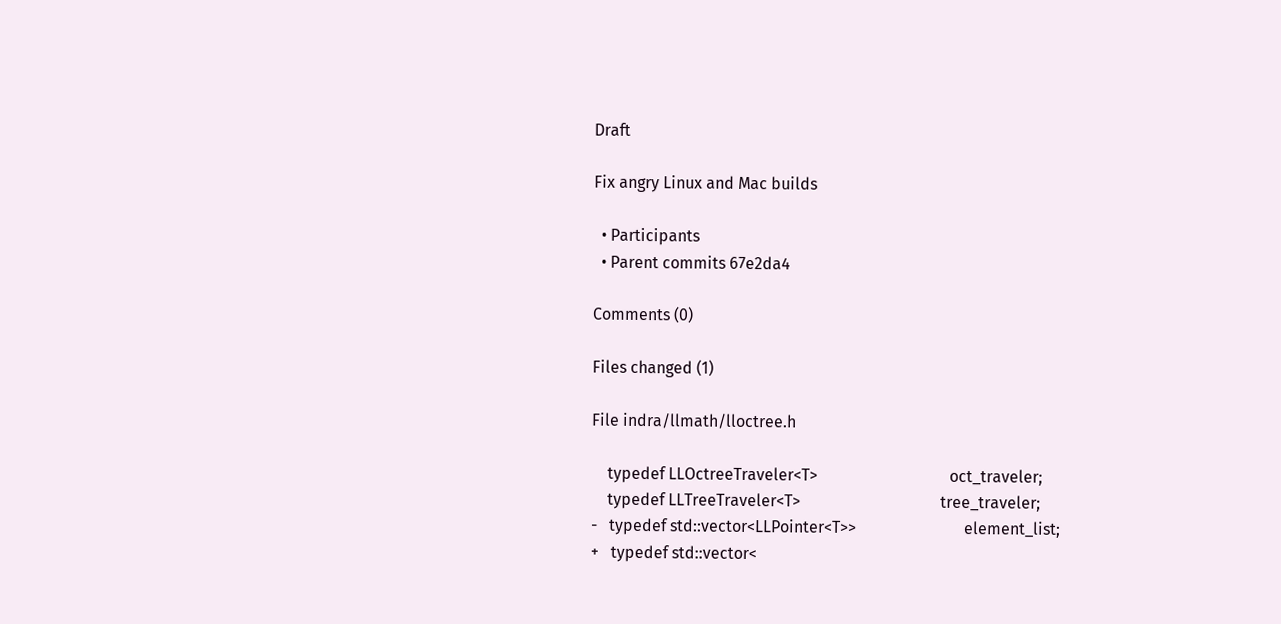Draft

Fix angry Linux and Mac builds

  • Participants
  • Parent commits 67e2da4

Comments (0)

Files changed (1)

File indra/llmath/lloctree.h

    typedef LLOctreeTraveler<T>                                 oct_traveler;
    typedef LLTreeTraveler<T>                                   tree_traveler;
-   typedef std::vector<LLPointer<T>>                           element_list;
+   typedef std::vector<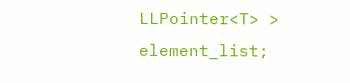LLPointer<T> >                         element_list;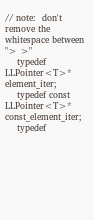// note:  don't remove the whitespace between "> >"
    typedef LLPointer<T>*                                       element_iter;
    typedef const LLPointer<T>*                                 const_element_iter;
    typedef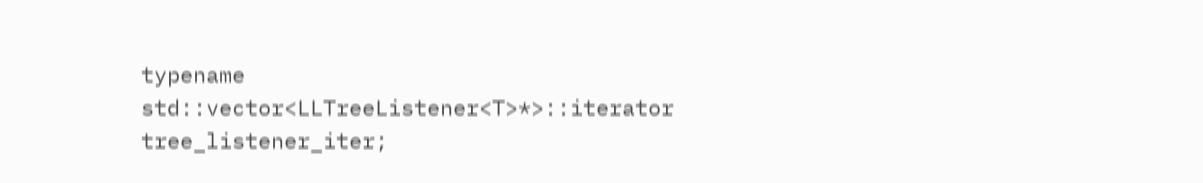typename std::vector<LLTreeListener<T>*>::iterator  tree_listener_iter;